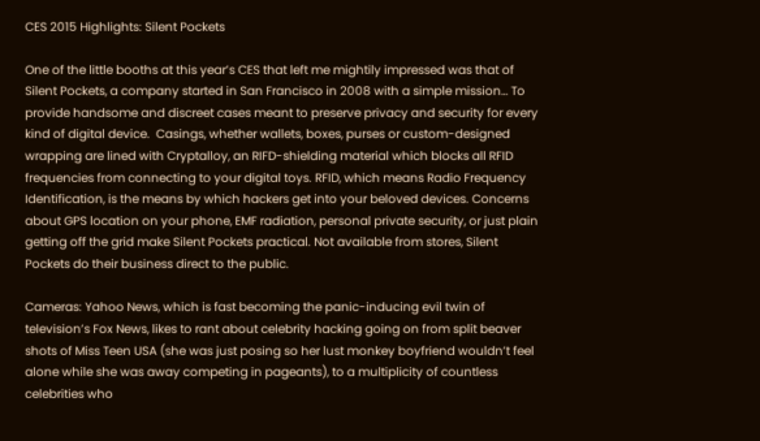CES 2015 Highlights: Silent Pockets

One of the little booths at this year’s CES that left me mightily impressed was that of Silent Pockets, a company started in San Francisco in 2008 with a simple mission… To provide handsome and discreet cases meant to preserve privacy and security for every kind of digital device.  Casings, whether wallets, boxes, purses or custom-designed wrapping are lined with Cryptalloy, an RIFD-shielding material which blocks all RFID frequencies from connecting to your digital toys. RFID, which means Radio Frequency Identification, is the means by which hackers get into your beloved devices. Concerns about GPS location on your phone, EMF radiation, personal private security, or just plain getting off the grid make Silent Pockets practical. Not available from stores, Silent Pockets do their business direct to the public.

Cameras: Yahoo News, which is fast becoming the panic-inducing evil twin of television’s Fox News, likes to rant about celebrity hacking going on from split beaver shots of Miss Teen USA (she was just posing so her lust monkey boyfriend wouldn’t feel alone while she was away competing in pageants), to a multiplicity of countless celebrities who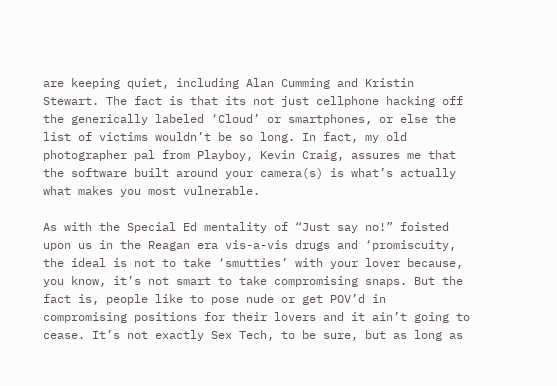are keeping quiet, including Alan Cumming and Kristin Stewart. The fact is that its not just cellphone hacking off the generically labeled ‘Cloud’ or smartphones, or else the list of victims wouldn’t be so long. In fact, my old photographer pal from Playboy, Kevin Craig, assures me that the software built around your camera(s) is what’s actually what makes you most vulnerable.

As with the Special Ed mentality of “Just say no!” foisted upon us in the Reagan era vis-a-vis drugs and ‘promiscuity, the ideal is not to take ‘smutties’ with your lover because, you know, it’s not smart to take compromising snaps. But the fact is, people like to pose nude or get POV’d in compromising positions for their lovers and it ain’t going to cease. It’s not exactly Sex Tech, to be sure, but as long as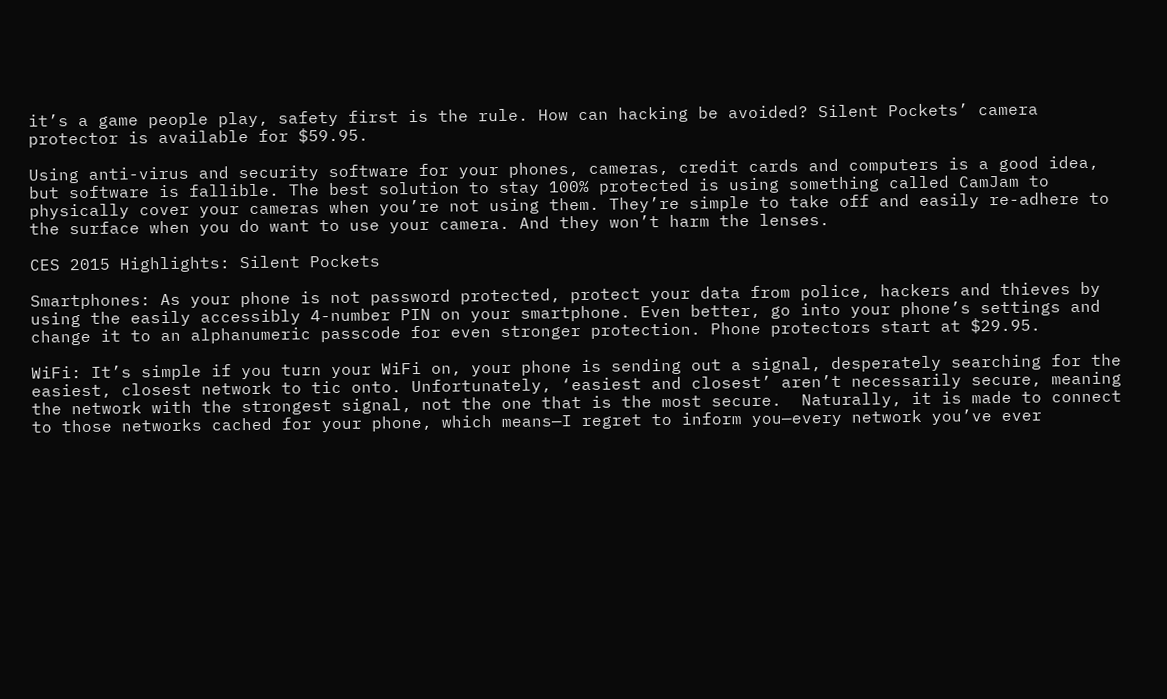it’s a game people play, safety first is the rule. How can hacking be avoided? Silent Pockets’ camera protector is available for $59.95.

Using anti-virus and security software for your phones, cameras, credit cards and computers is a good idea, but software is fallible. The best solution to stay 100% protected is using something called CamJam to physically cover your cameras when you’re not using them. They’re simple to take off and easily re-adhere to the surface when you do want to use your camera. And they won’t harm the lenses.

CES 2015 Highlights: Silent Pockets

Smartphones: As your phone is not password protected, protect your data from police, hackers and thieves by using the easily accessibly 4-number PIN on your smartphone. Even better, go into your phone’s settings and change it to an alphanumeric passcode for even stronger protection. Phone protectors start at $29.95.

WiFi: It’s simple if you turn your WiFi on, your phone is sending out a signal, desperately searching for the easiest, closest network to tic onto. Unfortunately, ‘easiest and closest’ aren’t necessarily secure, meaning the network with the strongest signal, not the one that is the most secure.  Naturally, it is made to connect to those networks cached for your phone, which means—I regret to inform you—every network you’ve ever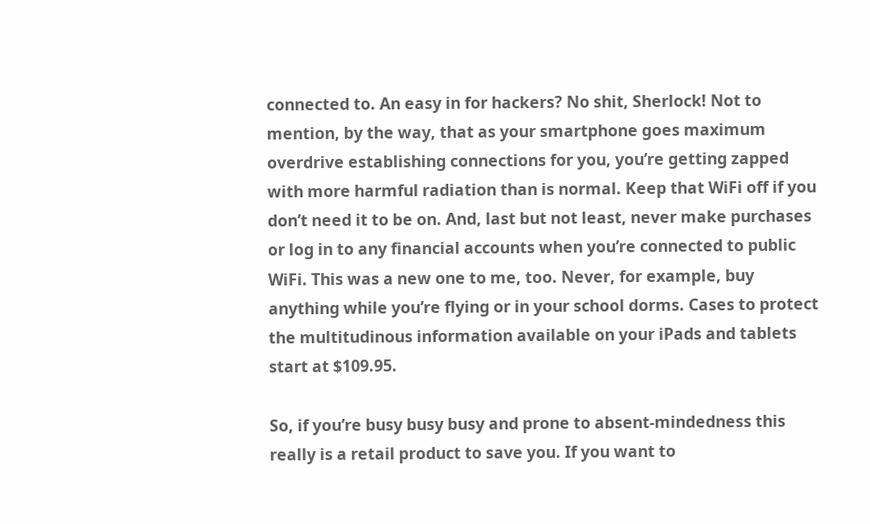connected to. An easy in for hackers? No shit, Sherlock! Not to mention, by the way, that as your smartphone goes maximum overdrive establishing connections for you, you’re getting zapped with more harmful radiation than is normal. Keep that WiFi off if you don’t need it to be on. And, last but not least, never make purchases or log in to any financial accounts when you’re connected to public WiFi. This was a new one to me, too. Never, for example, buy anything while you’re flying or in your school dorms. Cases to protect the multitudinous information available on your iPads and tablets start at $109.95.

So, if you’re busy busy busy and prone to absent-mindedness this really is a retail product to save you. If you want to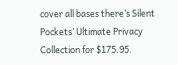cover all bases there’s Silent Pockets’ Ultimate Privacy Collection for $175.95.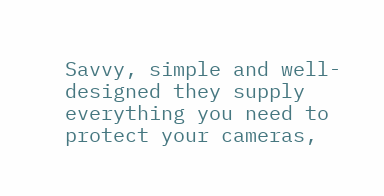Savvy, simple and well-designed they supply everything you need to protect your cameras,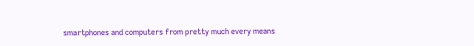smartphones and computers from pretty much every means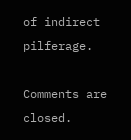of indirect pilferage.

Comments are closed.